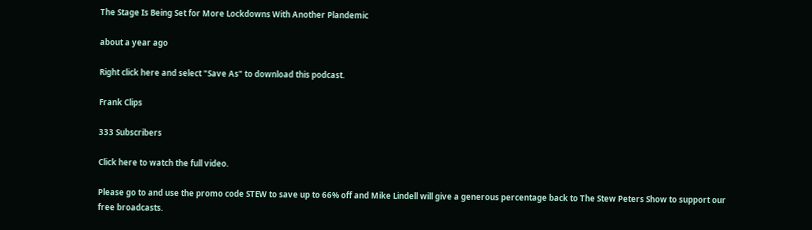The Stage Is Being Set for More Lockdowns With Another Plandemic

about a year ago

Right click here and select "Save As" to download this podcast.

Frank Clips

333 Subscribers

Click here to watch the full video.

Please go to and use the promo code STEW to save up to 66% off and Mike Lindell will give a generous percentage back to The Stew Peters Show to support our free broadcasts.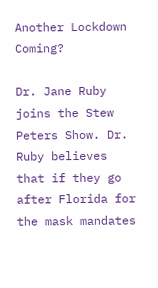Another Lockdown Coming?

Dr. Jane Ruby joins the Stew Peters Show. Dr. Ruby believes that if they go after Florida for the mask mandates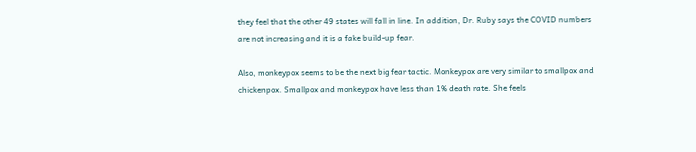they feel that the other 49 states will fall in line. In addition, Dr. Ruby says the COVID numbers are not increasing and it is a fake build-up fear.

Also, monkeypox seems to be the next big fear tactic. Monkeypox are very similar to smallpox and chickenpox. Smallpox and monkeypox have less than 1% death rate. She feels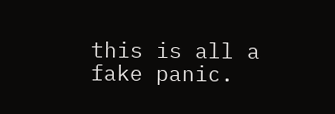this is all a fake panic.